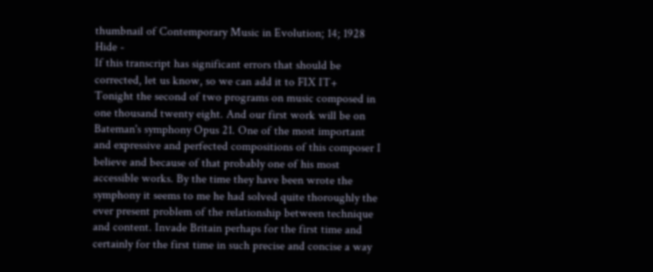thumbnail of Contemporary Music in Evolution; 14; 1928
Hide -
If this transcript has significant errors that should be corrected, let us know, so we can add it to FIX IT+
Tonight the second of two programs on music composed in one thousand twenty eight. And our first work will be on Bateman's symphony Opus 21. One of the most important and expressive and perfected compositions of this composer I believe and because of that probably one of his most accessible works. By the time they have been wrote the symphony it seems to me he had solved quite thoroughly the ever present problem of the relationship between technique and content. Invade Britain perhaps for the first time and certainly for the first time in such precise and concise a way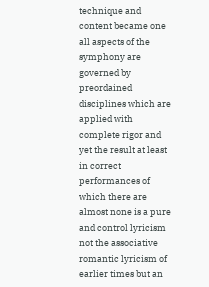technique and content became one all aspects of the symphony are governed by preordained disciplines which are applied with complete rigor and yet the result at least in correct performances of which there are almost none is a pure and control lyricism not the associative romantic lyricism of earlier times but an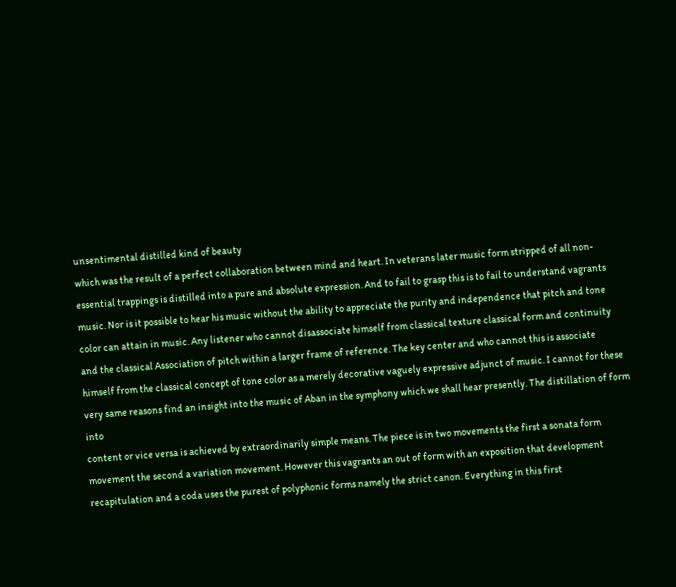unsentimental distilled kind of beauty
which was the result of a perfect collaboration between mind and heart. In veterans later music form stripped of all non-essential trappings is distilled into a pure and absolute expression. And to fail to grasp this is to fail to understand vagrants music. Nor is it possible to hear his music without the ability to appreciate the purity and independence that pitch and tone color can attain in music. Any listener who cannot disassociate himself from classical texture classical form and continuity and the classical Association of pitch within a larger frame of reference. The key center and who cannot this is associate himself from the classical concept of tone color as a merely decorative vaguely expressive adjunct of music. I cannot for these very same reasons find an insight into the music of Aban in the symphony which we shall hear presently. The distillation of form into
content or vice versa is achieved by extraordinarily simple means. The piece is in two movements the first a sonata form movement the second a variation movement. However this vagrants an out of form with an exposition that development recapitulation and a coda uses the purest of polyphonic forms namely the strict canon. Everything in this first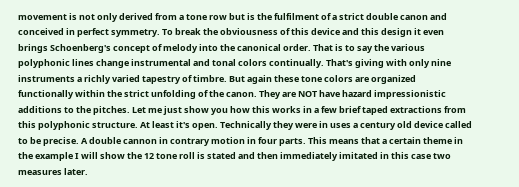movement is not only derived from a tone row but is the fulfilment of a strict double canon and conceived in perfect symmetry. To break the obviousness of this device and this design it even brings Schoenberg's concept of melody into the canonical order. That is to say the various polyphonic lines change instrumental and tonal colors continually. That's giving with only nine instruments a richly varied tapestry of timbre. But again these tone colors are organized
functionally within the strict unfolding of the canon. They are NOT have hazard impressionistic additions to the pitches. Let me just show you how this works in a few brief taped extractions from this polyphonic structure. At least it's open. Technically they were in uses a century old device called to be precise. A double cannon in contrary motion in four parts. This means that a certain theme in the example I will show the 12 tone roll is stated and then immediately imitated in this case two measures later.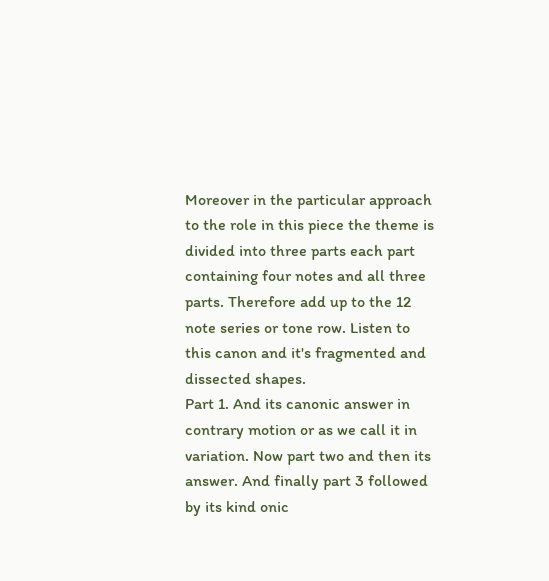Moreover in the particular approach to the role in this piece the theme is divided into three parts each part containing four notes and all three parts. Therefore add up to the 12 note series or tone row. Listen to this canon and it's fragmented and dissected shapes.
Part 1. And its canonic answer in contrary motion or as we call it in variation. Now part two and then its answer. And finally part 3 followed by its kind onic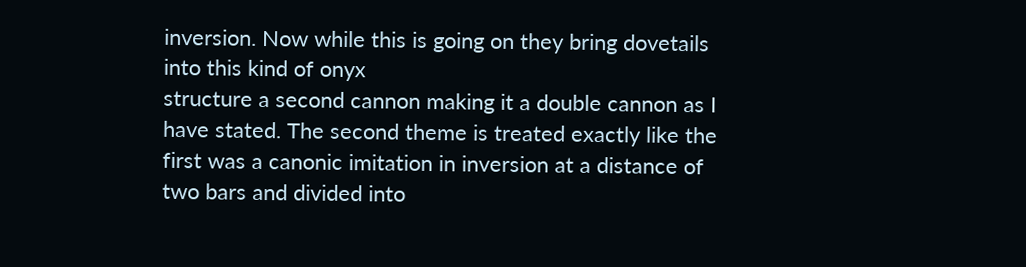inversion. Now while this is going on they bring dovetails into this kind of onyx
structure a second cannon making it a double cannon as I have stated. The second theme is treated exactly like the first was a canonic imitation in inversion at a distance of two bars and divided into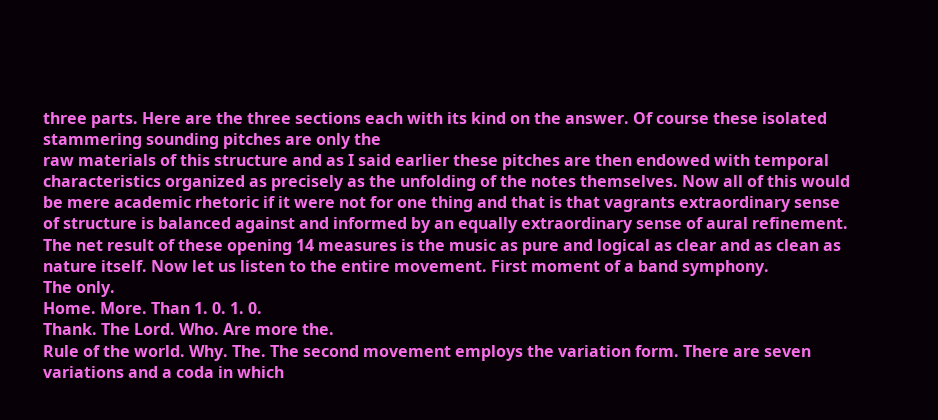three parts. Here are the three sections each with its kind on the answer. Of course these isolated stammering sounding pitches are only the
raw materials of this structure and as I said earlier these pitches are then endowed with temporal characteristics organized as precisely as the unfolding of the notes themselves. Now all of this would be mere academic rhetoric if it were not for one thing and that is that vagrants extraordinary sense of structure is balanced against and informed by an equally extraordinary sense of aural refinement. The net result of these opening 14 measures is the music as pure and logical as clear and as clean as nature itself. Now let us listen to the entire movement. First moment of a band symphony.
The only.
Home. More. Than 1. 0. 1. 0.
Thank. The Lord. Who. Are more the.
Rule of the world. Why. The. The second movement employs the variation form. There are seven
variations and a coda in which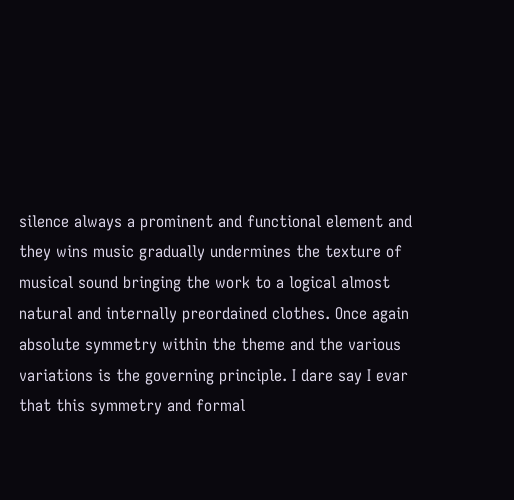silence always a prominent and functional element and they wins music gradually undermines the texture of musical sound bringing the work to a logical almost natural and internally preordained clothes. Once again absolute symmetry within the theme and the various variations is the governing principle. I dare say I evar that this symmetry and formal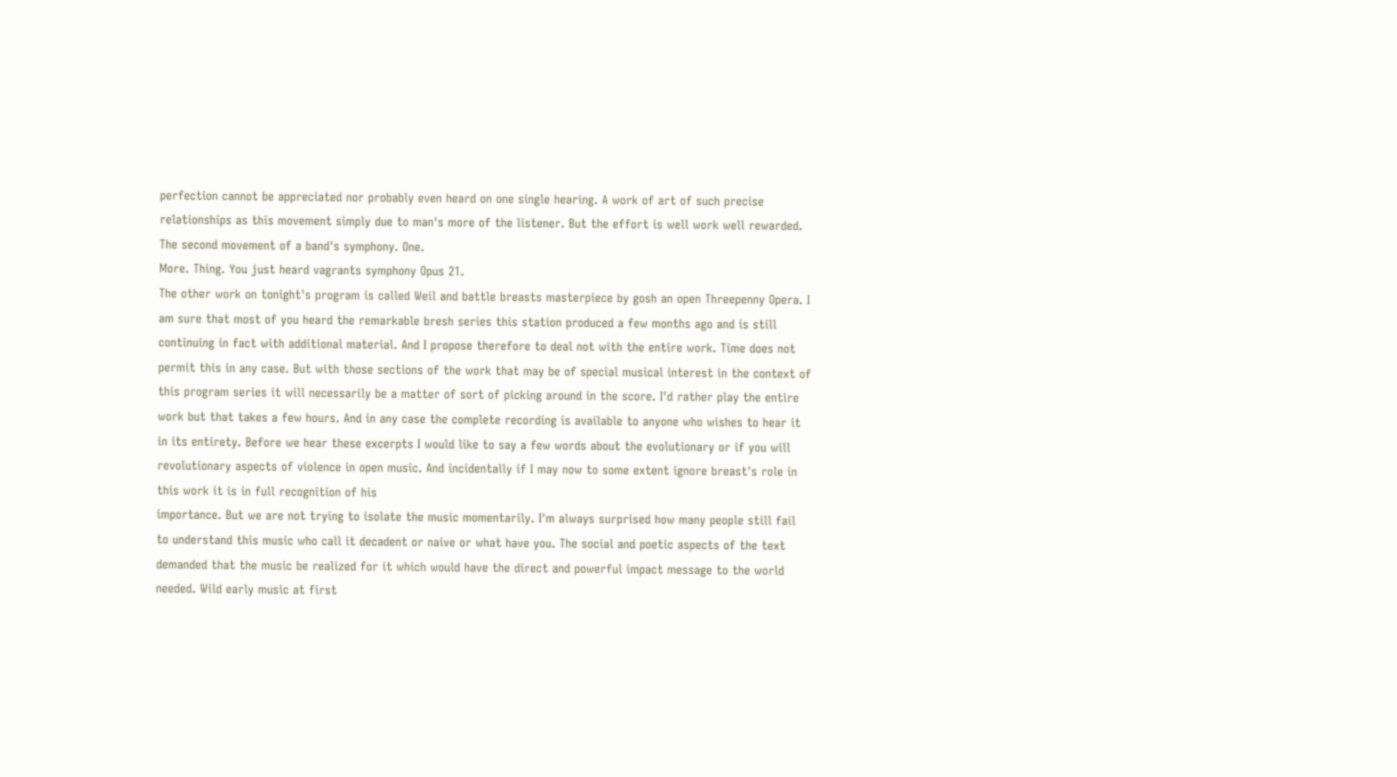perfection cannot be appreciated nor probably even heard on one single hearing. A work of art of such precise relationships as this movement simply due to man's more of the listener. But the effort is well work well rewarded. The second movement of a band's symphony. One.
More. Thing. You just heard vagrants symphony Opus 21.
The other work on tonight's program is called Weil and battle breasts masterpiece by gosh an open Threepenny Opera. I am sure that most of you heard the remarkable bresh series this station produced a few months ago and is still continuing in fact with additional material. And I propose therefore to deal not with the entire work. Time does not permit this in any case. But with those sections of the work that may be of special musical interest in the context of this program series it will necessarily be a matter of sort of picking around in the score. I'd rather play the entire work but that takes a few hours. And in any case the complete recording is available to anyone who wishes to hear it in its entirety. Before we hear these excerpts I would like to say a few words about the evolutionary or if you will revolutionary aspects of violence in open music. And incidentally if I may now to some extent ignore breast's role in this work it is in full recognition of his
importance. But we are not trying to isolate the music momentarily. I'm always surprised how many people still fail to understand this music who call it decadent or naive or what have you. The social and poetic aspects of the text demanded that the music be realized for it which would have the direct and powerful impact message to the world needed. Wild early music at first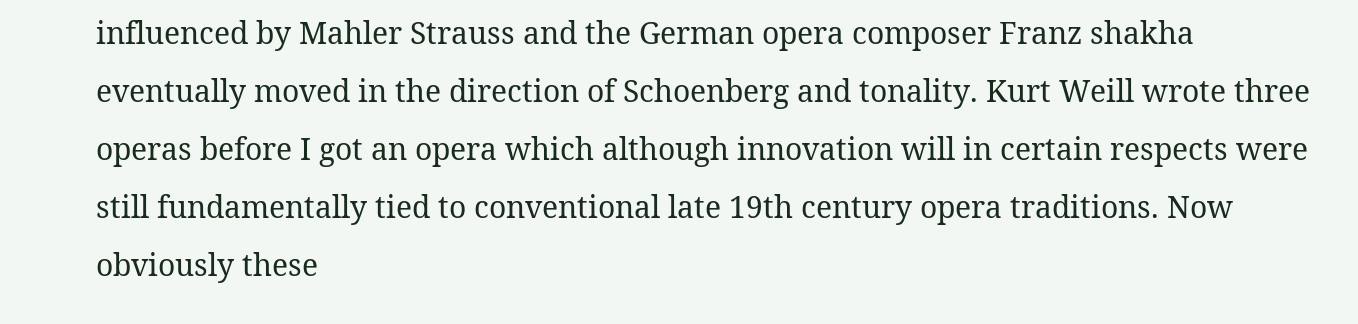influenced by Mahler Strauss and the German opera composer Franz shakha eventually moved in the direction of Schoenberg and tonality. Kurt Weill wrote three operas before I got an opera which although innovation will in certain respects were still fundamentally tied to conventional late 19th century opera traditions. Now obviously these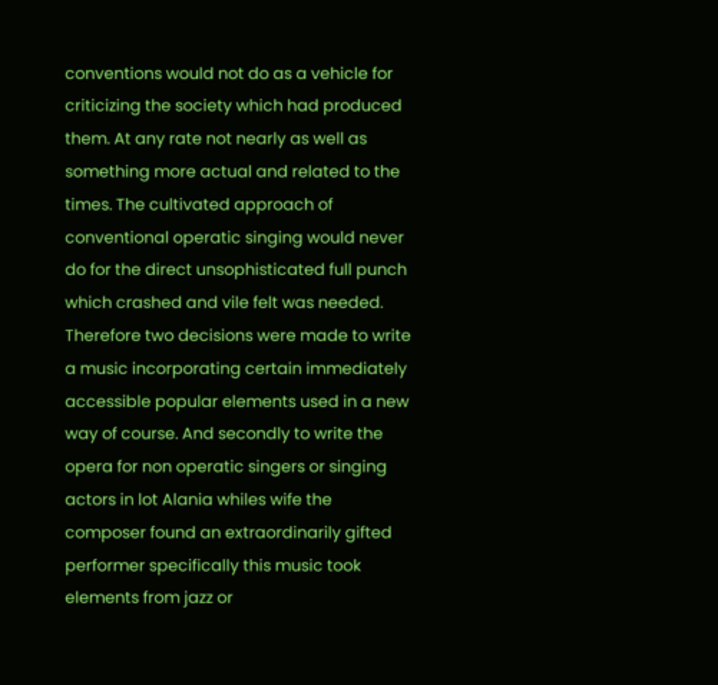conventions would not do as a vehicle for criticizing the society which had produced them. At any rate not nearly as well as
something more actual and related to the times. The cultivated approach of conventional operatic singing would never do for the direct unsophisticated full punch which crashed and vile felt was needed. Therefore two decisions were made to write a music incorporating certain immediately accessible popular elements used in a new way of course. And secondly to write the opera for non operatic singers or singing actors in lot Alania whiles wife the composer found an extraordinarily gifted performer specifically this music took elements from jazz or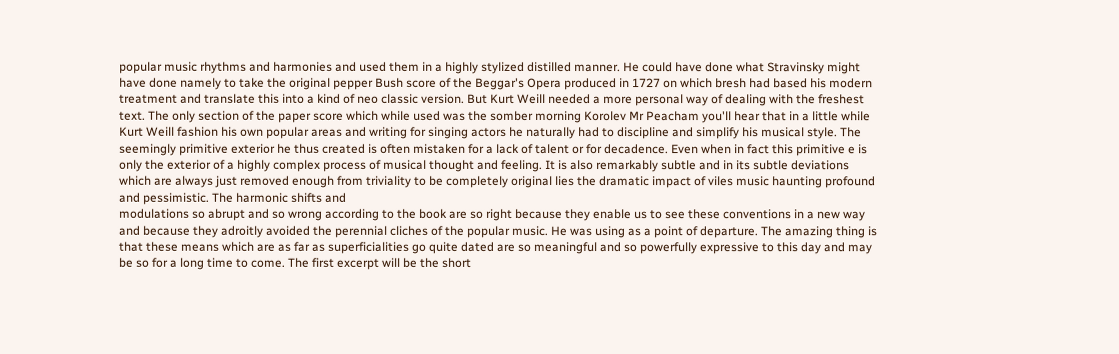popular music rhythms and harmonies and used them in a highly stylized distilled manner. He could have done what Stravinsky might have done namely to take the original pepper Bush score of the Beggar's Opera produced in 1727 on which bresh had based his modern
treatment and translate this into a kind of neo classic version. But Kurt Weill needed a more personal way of dealing with the freshest text. The only section of the paper score which while used was the somber morning Korolev Mr Peacham you'll hear that in a little while Kurt Weill fashion his own popular areas and writing for singing actors he naturally had to discipline and simplify his musical style. The seemingly primitive exterior he thus created is often mistaken for a lack of talent or for decadence. Even when in fact this primitive e is only the exterior of a highly complex process of musical thought and feeling. It is also remarkably subtle and in its subtle deviations which are always just removed enough from triviality to be completely original lies the dramatic impact of viles music haunting profound and pessimistic. The harmonic shifts and
modulations so abrupt and so wrong according to the book are so right because they enable us to see these conventions in a new way and because they adroitly avoided the perennial cliches of the popular music. He was using as a point of departure. The amazing thing is that these means which are as far as superficialities go quite dated are so meaningful and so powerfully expressive to this day and may be so for a long time to come. The first excerpt will be the short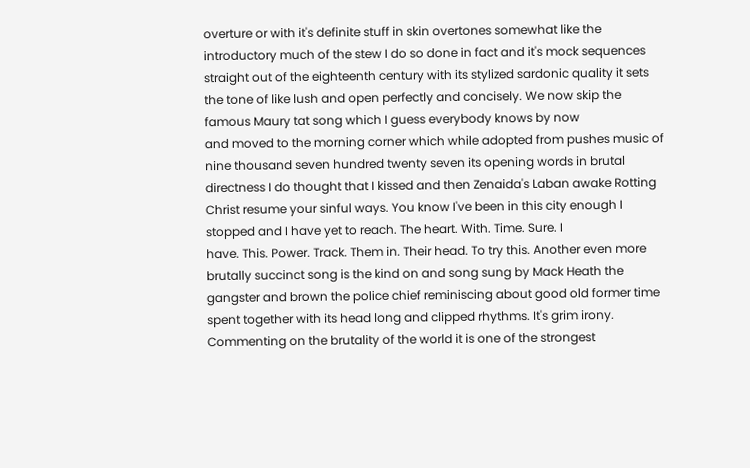overture or with it's definite stuff in skin overtones somewhat like the introductory much of the stew I do so done in fact and it's mock sequences straight out of the eighteenth century with its stylized sardonic quality it sets the tone of like lush and open perfectly and concisely. We now skip the famous Maury tat song which I guess everybody knows by now
and moved to the morning corner which while adopted from pushes music of nine thousand seven hundred twenty seven its opening words in brutal directness I do thought that I kissed and then Zenaida's Laban awake Rotting Christ resume your sinful ways. You know I've been in this city enough I stopped and I have yet to reach. The heart. With. Time. Sure. I
have. This. Power. Track. Them in. Their head. To try this. Another even more brutally succinct song is the kind on and song sung by Mack Heath the gangster and brown the police chief reminiscing about good old former time spent together with its head long and clipped rhythms. It's grim irony. Commenting on the brutality of the world it is one of the strongest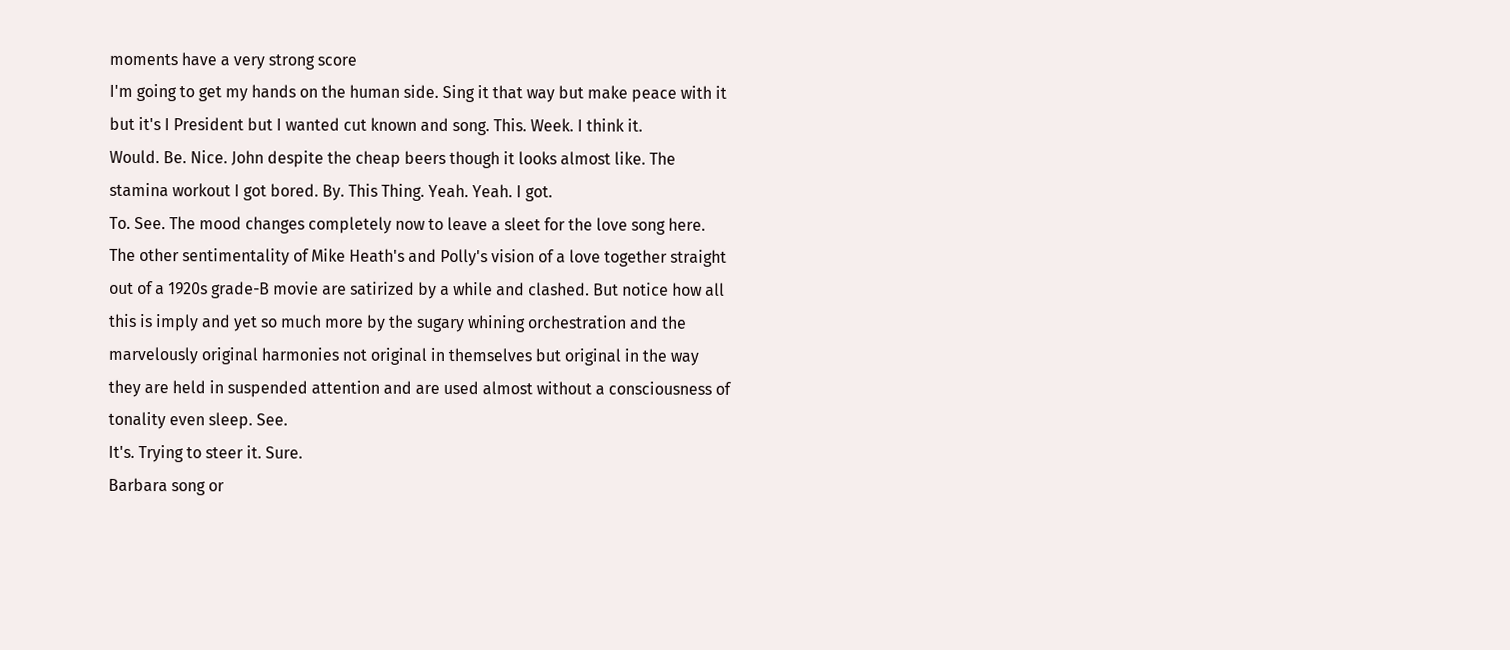moments have a very strong score
I'm going to get my hands on the human side. Sing it that way but make peace with it but it's I President but I wanted cut known and song. This. Week. I think it.
Would. Be. Nice. John despite the cheap beers though it looks almost like. The stamina workout I got bored. By. This Thing. Yeah. Yeah. I got.
To. See. The mood changes completely now to leave a sleet for the love song here. The other sentimentality of Mike Heath's and Polly's vision of a love together straight out of a 1920s grade-B movie are satirized by a while and clashed. But notice how all this is imply and yet so much more by the sugary whining orchestration and the marvelously original harmonies not original in themselves but original in the way they are held in suspended attention and are used almost without a consciousness of tonality even sleep. See.
It's. Trying to steer it. Sure.
Barbara song or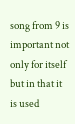song from 9 is important not only for itself but in that it is used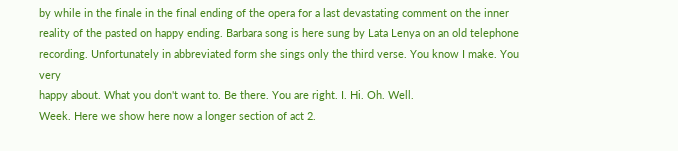by while in the finale in the final ending of the opera for a last devastating comment on the inner reality of the pasted on happy ending. Barbara song is here sung by Lata Lenya on an old telephone recording. Unfortunately in abbreviated form she sings only the third verse. You know I make. You very
happy about. What you don't want to. Be there. You are right. I. Hi. Oh. Well.
Week. Here we show here now a longer section of act 2.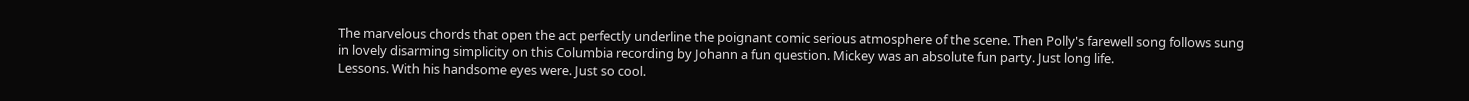The marvelous chords that open the act perfectly underline the poignant comic serious atmosphere of the scene. Then Polly's farewell song follows sung in lovely disarming simplicity on this Columbia recording by Johann a fun question. Mickey was an absolute fun party. Just long life.
Lessons. With his handsome eyes were. Just so cool.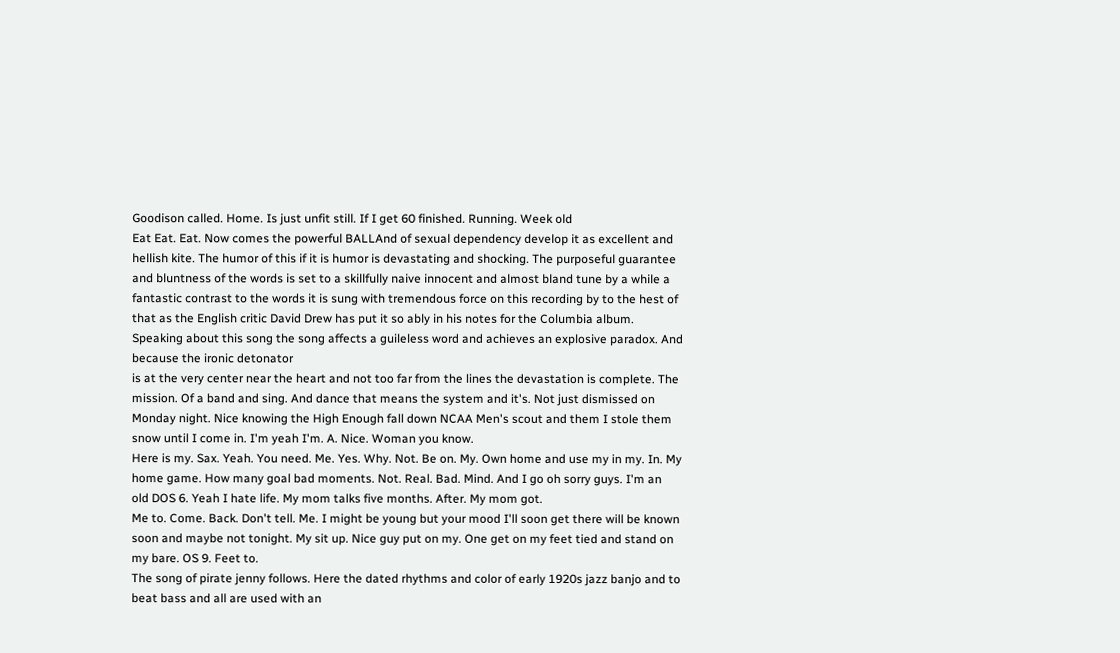Goodison called. Home. Is just unfit still. If I get 60 finished. Running. Week old
Eat Eat. Eat. Now comes the powerful BALLAnd of sexual dependency develop it as excellent and hellish kite. The humor of this if it is humor is devastating and shocking. The purposeful guarantee and bluntness of the words is set to a skillfully naive innocent and almost bland tune by a while a fantastic contrast to the words it is sung with tremendous force on this recording by to the hest of that as the English critic David Drew has put it so ably in his notes for the Columbia album. Speaking about this song the song affects a guileless word and achieves an explosive paradox. And because the ironic detonator
is at the very center near the heart and not too far from the lines the devastation is complete. The mission. Of a band and sing. And dance that means the system and it's. Not just dismissed on Monday night. Nice knowing the High Enough fall down NCAA Men's scout and them I stole them snow until I come in. I'm yeah I'm. A. Nice. Woman you know.
Here is my. Sax. Yeah. You need. Me. Yes. Why. Not. Be on. My. Own home and use my in my. In. My home game. How many goal bad moments. Not. Real. Bad. Mind. And I go oh sorry guys. I'm an
old DOS 6. Yeah I hate life. My mom talks five months. After. My mom got.
Me to. Come. Back. Don't tell. Me. I might be young but your mood I'll soon get there will be known soon and maybe not tonight. My sit up. Nice guy put on my. One get on my feet tied and stand on my bare. OS 9. Feet to.
The song of pirate jenny follows. Here the dated rhythms and color of early 1920s jazz banjo and to beat bass and all are used with an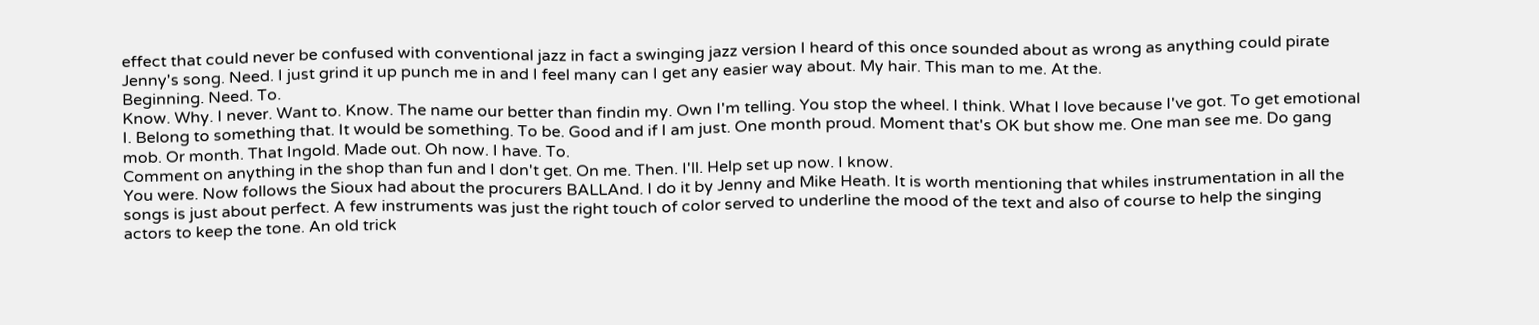effect that could never be confused with conventional jazz in fact a swinging jazz version I heard of this once sounded about as wrong as anything could pirate Jenny's song. Need. I just grind it up punch me in and I feel many can I get any easier way about. My hair. This man to me. At the.
Beginning. Need. To.
Know. Why. I never. Want to. Know. The name our better than findin my. Own I'm telling. You stop the wheel. I think. What I love because I've got. To get emotional I. Belong to something that. It would be something. To be. Good and if I am just. One month proud. Moment that's OK but show me. One man see me. Do gang mob. Or month. That Ingold. Made out. Oh now. I have. To.
Comment on anything in the shop than fun and I don't get. On me. Then. I'll. Help set up now. I know.
You were. Now follows the Sioux had about the procurers BALLAnd. I do it by Jenny and Mike Heath. It is worth mentioning that whiles instrumentation in all the songs is just about perfect. A few instruments was just the right touch of color served to underline the mood of the text and also of course to help the singing actors to keep the tone. An old trick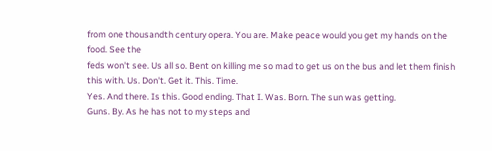from one thousandth century opera. You are. Make peace would you get my hands on the food. See the
feds won't see. Us all so. Bent on killing me so mad to get us on the bus and let them finish this with. Us. Don't. Get it. This. Time.
Yes. And there. Is this. Good ending. That I. Was. Born. The sun was getting.
Guns. By. As he has not to my steps and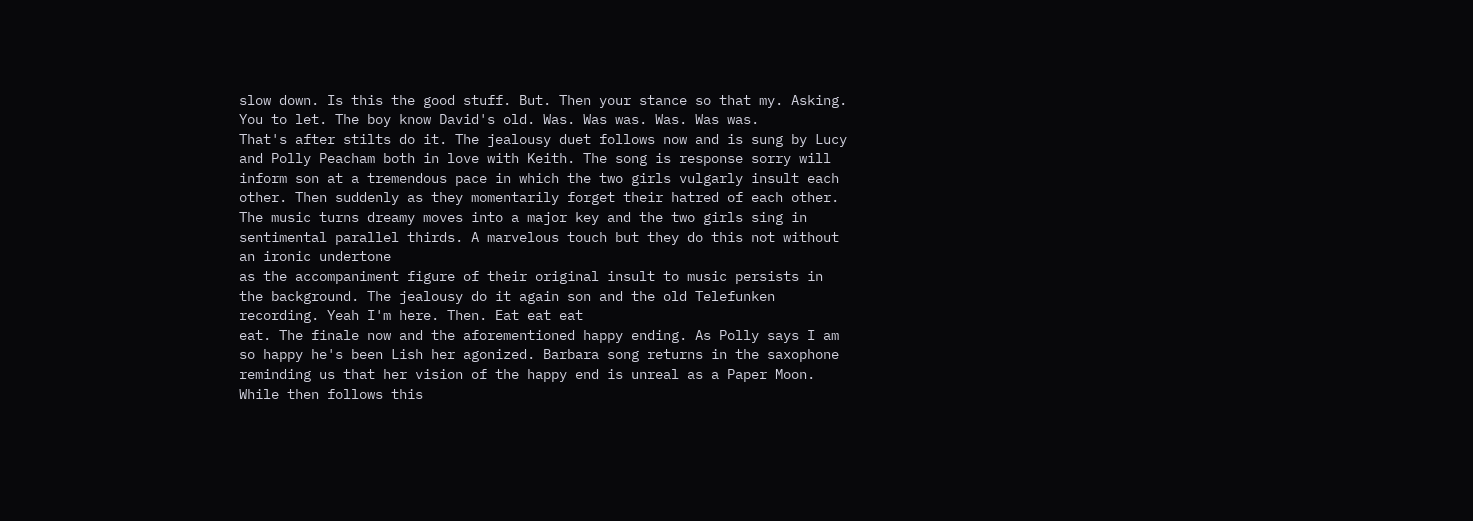slow down. Is this the good stuff. But. Then your stance so that my. Asking. You to let. The boy know David's old. Was. Was was. Was. Was was.
That's after stilts do it. The jealousy duet follows now and is sung by Lucy and Polly Peacham both in love with Keith. The song is response sorry will inform son at a tremendous pace in which the two girls vulgarly insult each other. Then suddenly as they momentarily forget their hatred of each other. The music turns dreamy moves into a major key and the two girls sing in sentimental parallel thirds. A marvelous touch but they do this not without an ironic undertone
as the accompaniment figure of their original insult to music persists in the background. The jealousy do it again son and the old Telefunken recording. Yeah I'm here. Then. Eat eat eat
eat. The finale now and the aforementioned happy ending. As Polly says I am so happy he's been Lish her agonized. Barbara song returns in the saxophone reminding us that her vision of the happy end is unreal as a Paper Moon. While then follows this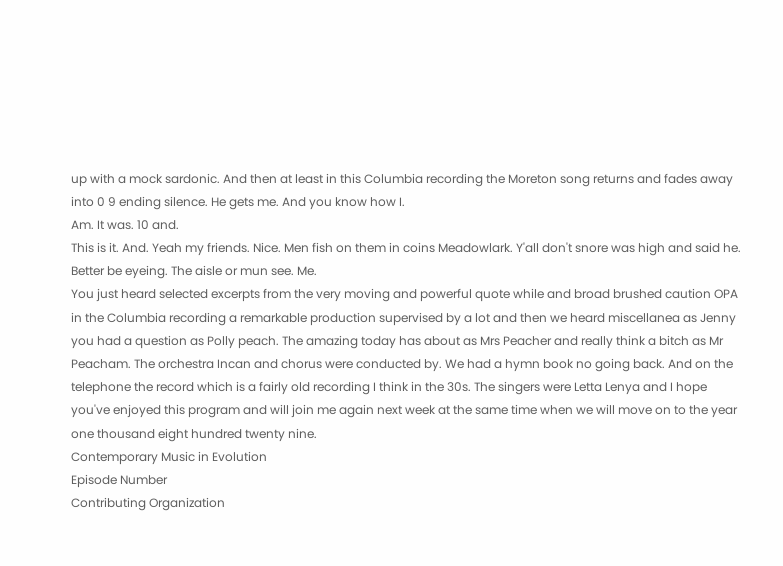up with a mock sardonic. And then at least in this Columbia recording the Moreton song returns and fades away into 0 9 ending silence. He gets me. And you know how I.
Am. It was. 10 and.
This is it. And. Yeah my friends. Nice. Men fish on them in coins Meadowlark. Y'all don't snore was high and said he. Better be eyeing. The aisle or mun see. Me.
You just heard selected excerpts from the very moving and powerful quote while and broad brushed caution OPA in the Columbia recording a remarkable production supervised by a lot and then we heard miscellanea as Jenny you had a question as Polly peach. The amazing today has about as Mrs Peacher and really think a bitch as Mr Peacham. The orchestra Incan and chorus were conducted by. We had a hymn book no going back. And on the telephone the record which is a fairly old recording I think in the 30s. The singers were Letta Lenya and I hope you've enjoyed this program and will join me again next week at the same time when we will move on to the year one thousand eight hundred twenty nine.
Contemporary Music in Evolution
Episode Number
Contributing Organization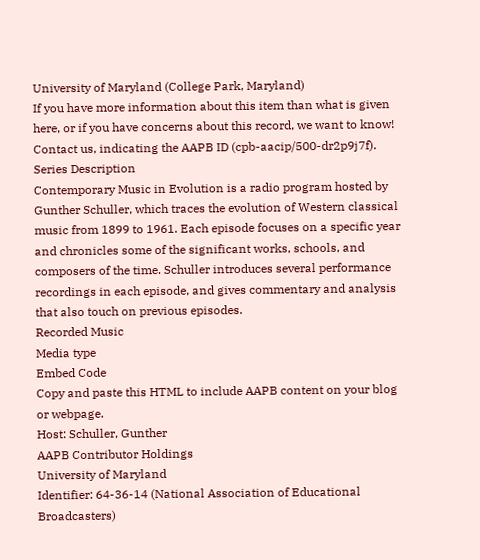University of Maryland (College Park, Maryland)
If you have more information about this item than what is given here, or if you have concerns about this record, we want to know! Contact us, indicating the AAPB ID (cpb-aacip/500-dr2p9j7f).
Series Description
Contemporary Music in Evolution is a radio program hosted by Gunther Schuller, which traces the evolution of Western classical music from 1899 to 1961. Each episode focuses on a specific year and chronicles some of the significant works, schools, and composers of the time. Schuller introduces several performance recordings in each episode, and gives commentary and analysis that also touch on previous episodes.
Recorded Music
Media type
Embed Code
Copy and paste this HTML to include AAPB content on your blog or webpage.
Host: Schuller, Gunther
AAPB Contributor Holdings
University of Maryland
Identifier: 64-36-14 (National Association of Educational Broadcasters)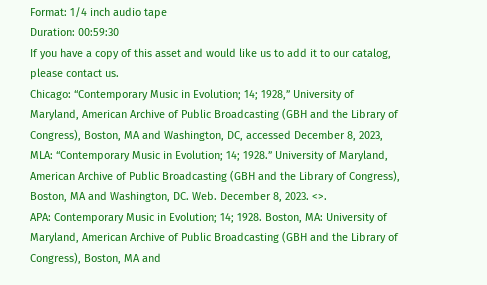Format: 1/4 inch audio tape
Duration: 00:59:30
If you have a copy of this asset and would like us to add it to our catalog, please contact us.
Chicago: “Contemporary Music in Evolution; 14; 1928,” University of Maryland, American Archive of Public Broadcasting (GBH and the Library of Congress), Boston, MA and Washington, DC, accessed December 8, 2023,
MLA: “Contemporary Music in Evolution; 14; 1928.” University of Maryland, American Archive of Public Broadcasting (GBH and the Library of Congress), Boston, MA and Washington, DC. Web. December 8, 2023. <>.
APA: Contemporary Music in Evolution; 14; 1928. Boston, MA: University of Maryland, American Archive of Public Broadcasting (GBH and the Library of Congress), Boston, MA and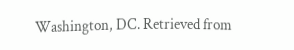Washington, DC. Retrieved from